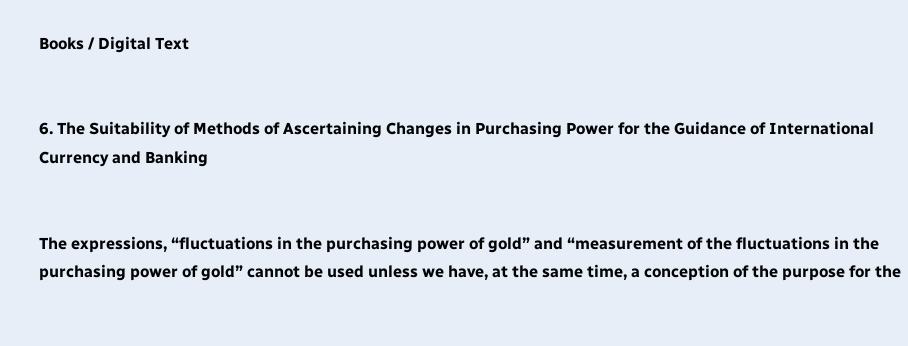Books / Digital Text


6. The Suitability of Methods of Ascertaining Changes in Purchasing Power for the Guidance of International Currency and Banking


The expressions, “fluctuations in the purchasing power of gold” and “measurement of the fluctuations in the purchasing power of gold” cannot be used unless we have, at the same time, a conception of the purpose for the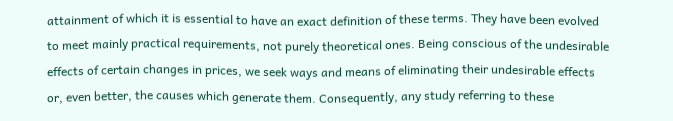attainment of which it is essential to have an exact definition of these terms. They have been evolved to meet mainly practical requirements, not purely theoretical ones. Being conscious of the undesirable effects of certain changes in prices, we seek ways and means of eliminating their undesirable effects or, even better, the causes which generate them. Consequently, any study referring to these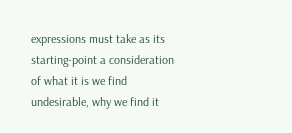expressions must take as its starting-point a consideration of what it is we find undesirable, why we find it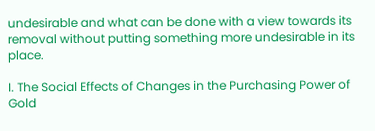undesirable and what can be done with a view towards its removal without putting something more undesirable in its place.

I. The Social Effects of Changes in the Purchasing Power of Gold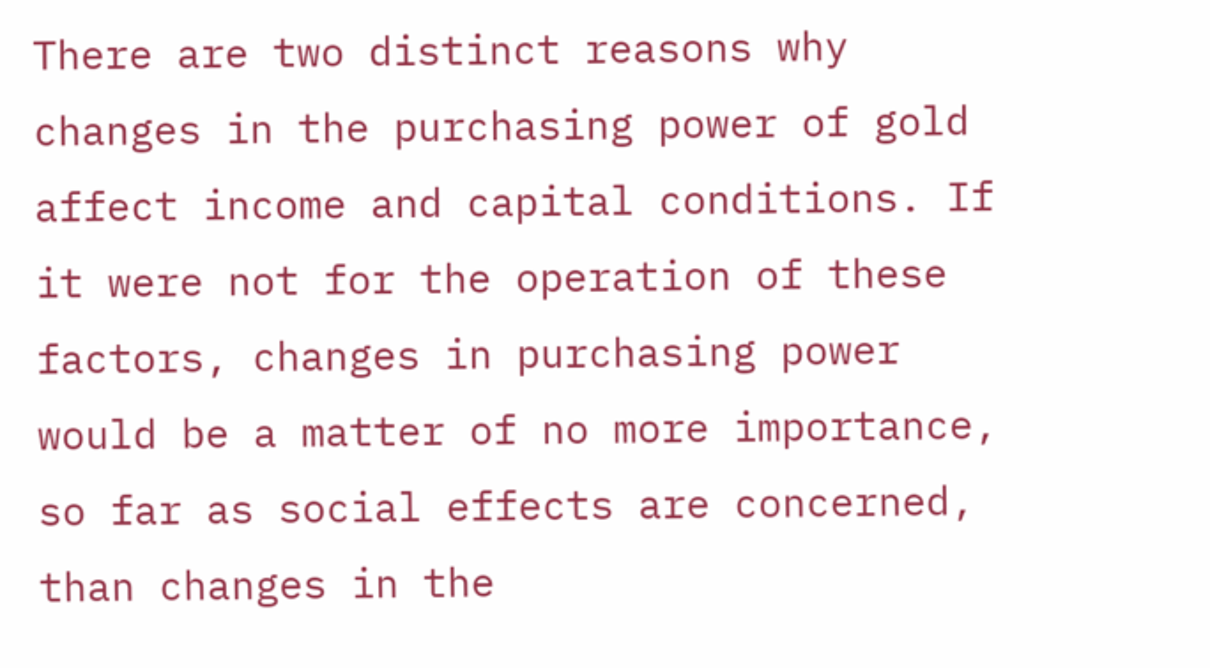There are two distinct reasons why changes in the purchasing power of gold affect income and capital conditions. If it were not for the operation of these factors, changes in purchasing power would be a matter of no more importance, so far as social effects are concerned, than changes in the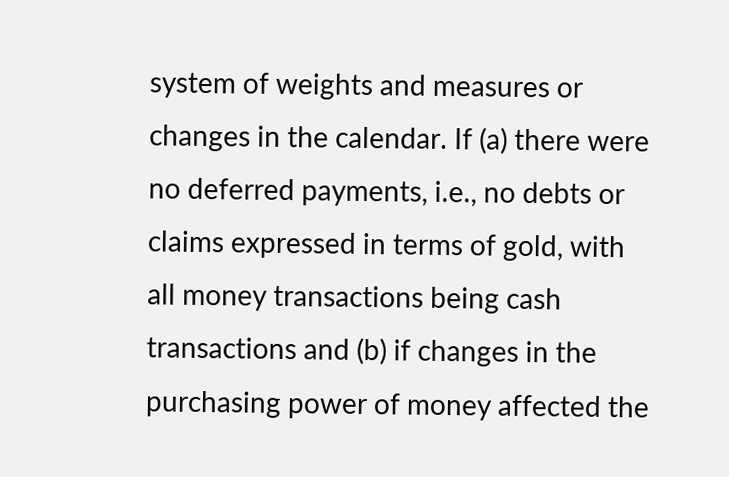system of weights and measures or changes in the calendar. If (a) there were no deferred payments, i.e., no debts or claims expressed in terms of gold, with all money transactions being cash transactions and (b) if changes in the purchasing power of money affected the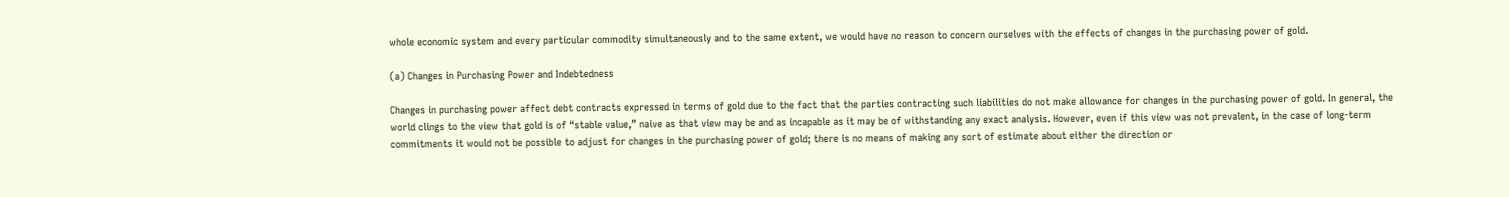whole economic system and every particular commodity simultaneously and to the same extent, we would have no reason to concern ourselves with the effects of changes in the purchasing power of gold.

(a) Changes in Purchasing Power and Indebtedness

Changes in purchasing power affect debt contracts expressed in terms of gold due to the fact that the parties contracting such liabilities do not make allowance for changes in the purchasing power of gold. In general, the world clings to the view that gold is of “stable value,” naive as that view may be and as incapable as it may be of withstanding any exact analysis. However, even if this view was not prevalent, in the case of long-term commitments it would not be possible to adjust for changes in the purchasing power of gold; there is no means of making any sort of estimate about either the direction or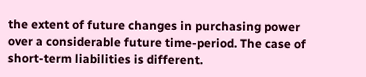the extent of future changes in purchasing power over a considerable future time-period. The case of short-term liabilities is different.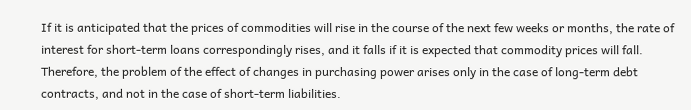If it is anticipated that the prices of commodities will rise in the course of the next few weeks or months, the rate of interest for short-term loans correspondingly rises, and it falls if it is expected that commodity prices will fall. Therefore, the problem of the effect of changes in purchasing power arises only in the case of long-term debt contracts, and not in the case of short-term liabilities.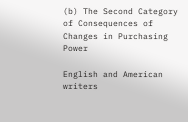(b) The Second Category of Consequences of Changes in Purchasing Power

English and American writers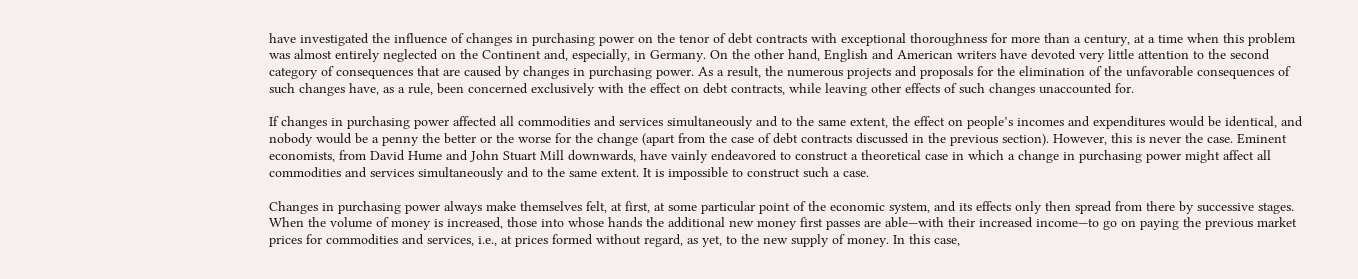have investigated the influence of changes in purchasing power on the tenor of debt contracts with exceptional thoroughness for more than a century, at a time when this problem was almost entirely neglected on the Continent and, especially, in Germany. On the other hand, English and American writers have devoted very little attention to the second category of consequences that are caused by changes in purchasing power. As a result, the numerous projects and proposals for the elimination of the unfavorable consequences of such changes have, as a rule, been concerned exclusively with the effect on debt contracts, while leaving other effects of such changes unaccounted for.

If changes in purchasing power affected all commodities and services simultaneously and to the same extent, the effect on people’s incomes and expenditures would be identical, and nobody would be a penny the better or the worse for the change (apart from the case of debt contracts discussed in the previous section). However, this is never the case. Eminent economists, from David Hume and John Stuart Mill downwards, have vainly endeavored to construct a theoretical case in which a change in purchasing power might affect all commodities and services simultaneously and to the same extent. It is impossible to construct such a case.

Changes in purchasing power always make themselves felt, at first, at some particular point of the economic system, and its effects only then spread from there by successive stages. When the volume of money is increased, those into whose hands the additional new money first passes are able—with their increased income—to go on paying the previous market prices for commodities and services, i.e., at prices formed without regard, as yet, to the new supply of money. In this case,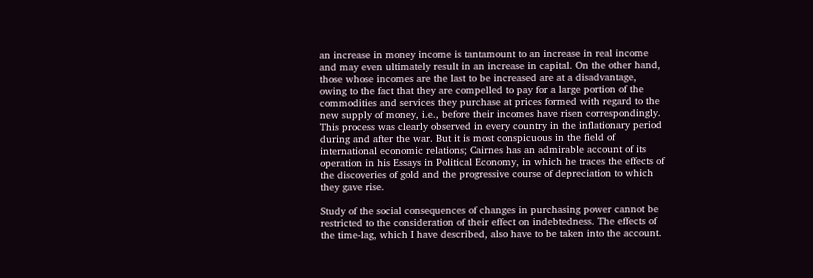an increase in money income is tantamount to an increase in real income and may even ultimately result in an increase in capital. On the other hand, those whose incomes are the last to be increased are at a disadvantage, owing to the fact that they are compelled to pay for a large portion of the commodities and services they purchase at prices formed with regard to the new supply of money, i.e., before their incomes have risen correspondingly. This process was clearly observed in every country in the inflationary period during and after the war. But it is most conspicuous in the field of international economic relations; Cairnes has an admirable account of its operation in his Essays in Political Economy, in which he traces the effects of the discoveries of gold and the progressive course of depreciation to which they gave rise.

Study of the social consequences of changes in purchasing power cannot be restricted to the consideration of their effect on indebtedness. The effects of the time-lag, which I have described, also have to be taken into the account.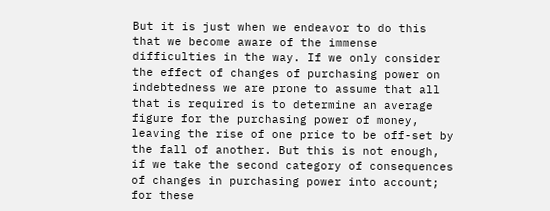But it is just when we endeavor to do this that we become aware of the immense difficulties in the way. If we only consider the effect of changes of purchasing power on indebtedness we are prone to assume that all that is required is to determine an average figure for the purchasing power of money, leaving the rise of one price to be off-set by the fall of another. But this is not enough, if we take the second category of consequences of changes in purchasing power into account; for these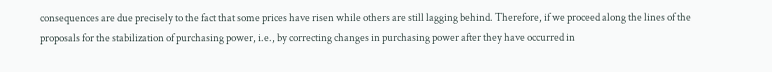consequences are due precisely to the fact that some prices have risen while others are still lagging behind. Therefore, if we proceed along the lines of the proposals for the stabilization of purchasing power, i.e., by correcting changes in purchasing power after they have occurred in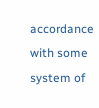accordance with some system of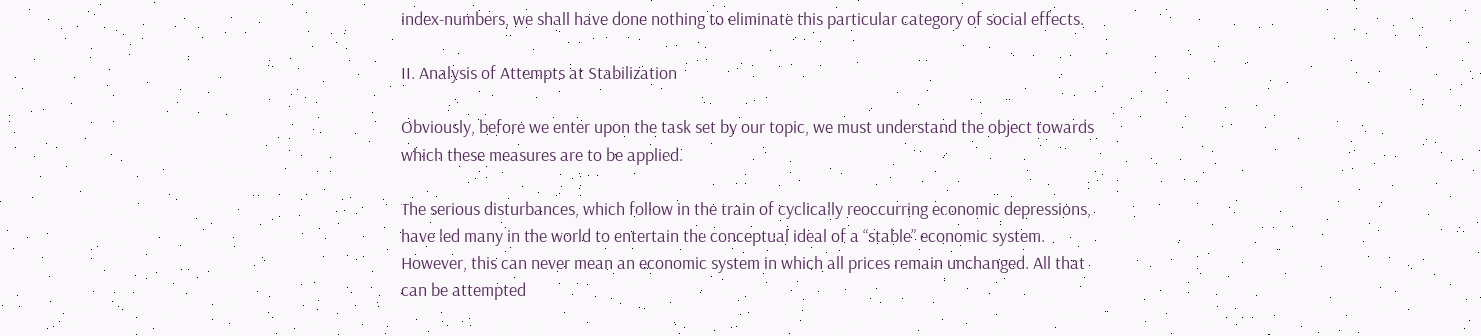index-numbers, we shall have done nothing to eliminate this particular category of social effects.

II. Analysis of Attempts at Stabilization

Obviously, before we enter upon the task set by our topic, we must understand the object towards which these measures are to be applied.

The serious disturbances, which follow in the train of cyclically reoccurring economic depressions, have led many in the world to entertain the conceptual ideal of a “stable” economic system. However, this can never mean an economic system in which all prices remain unchanged. All that can be attempted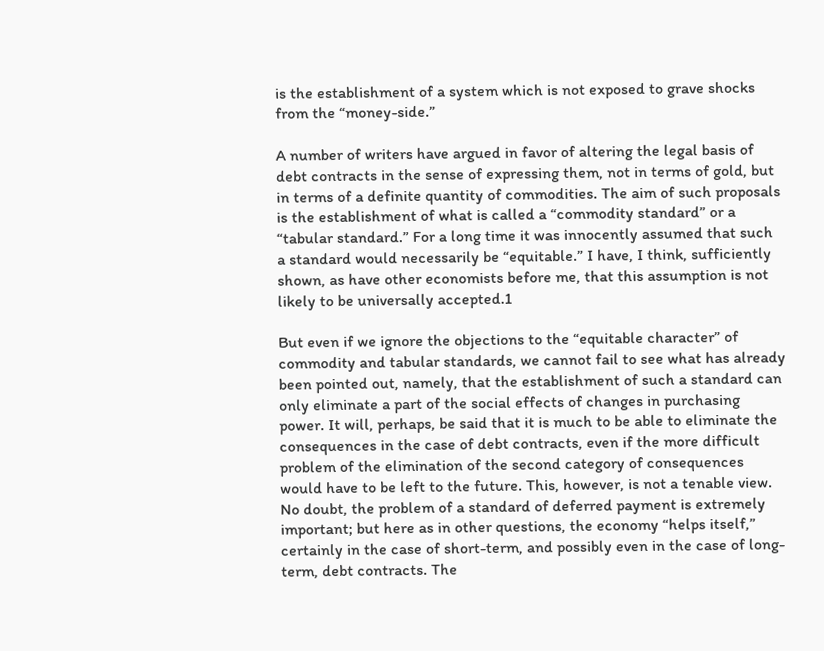is the establishment of a system which is not exposed to grave shocks from the “money-side.”

A number of writers have argued in favor of altering the legal basis of debt contracts in the sense of expressing them, not in terms of gold, but in terms of a definite quantity of commodities. The aim of such proposals is the establishment of what is called a “commodity standard” or a “tabular standard.” For a long time it was innocently assumed that such a standard would necessarily be “equitable.” I have, I think, sufficiently shown, as have other economists before me, that this assumption is not likely to be universally accepted.1

But even if we ignore the objections to the “equitable character” of commodity and tabular standards, we cannot fail to see what has already been pointed out, namely, that the establishment of such a standard can only eliminate a part of the social effects of changes in purchasing power. It will, perhaps, be said that it is much to be able to eliminate the consequences in the case of debt contracts, even if the more difficult problem of the elimination of the second category of consequences would have to be left to the future. This, however, is not a tenable view. No doubt, the problem of a standard of deferred payment is extremely important; but here as in other questions, the economy “helps itself,” certainly in the case of short-term, and possibly even in the case of long-term, debt contracts. The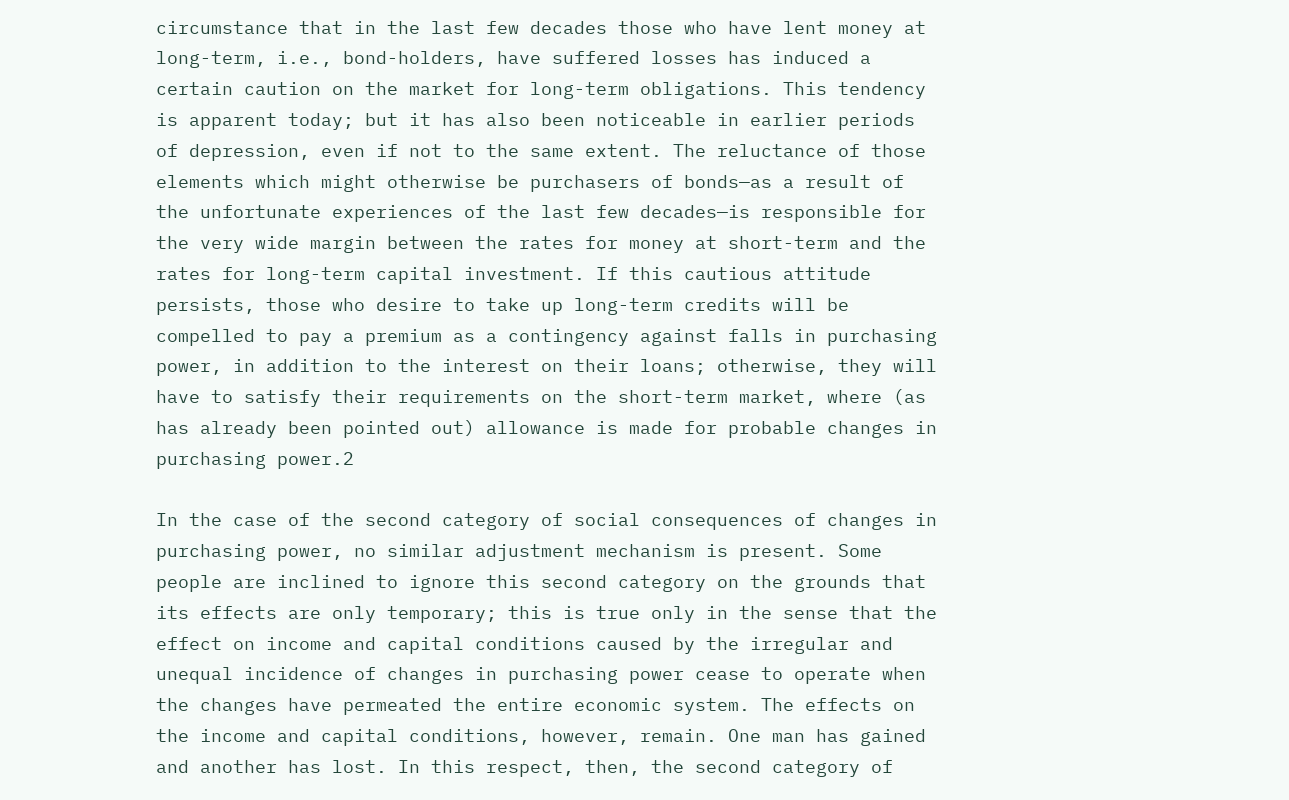circumstance that in the last few decades those who have lent money at long-term, i.e., bond-holders, have suffered losses has induced a certain caution on the market for long-term obligations. This tendency is apparent today; but it has also been noticeable in earlier periods of depression, even if not to the same extent. The reluctance of those elements which might otherwise be purchasers of bonds—as a result of the unfortunate experiences of the last few decades—is responsible for the very wide margin between the rates for money at short-term and the rates for long-term capital investment. If this cautious attitude persists, those who desire to take up long-term credits will be compelled to pay a premium as a contingency against falls in purchasing power, in addition to the interest on their loans; otherwise, they will have to satisfy their requirements on the short-term market, where (as has already been pointed out) allowance is made for probable changes in purchasing power.2

In the case of the second category of social consequences of changes in purchasing power, no similar adjustment mechanism is present. Some people are inclined to ignore this second category on the grounds that its effects are only temporary; this is true only in the sense that the effect on income and capital conditions caused by the irregular and unequal incidence of changes in purchasing power cease to operate when the changes have permeated the entire economic system. The effects on the income and capital conditions, however, remain. One man has gained and another has lost. In this respect, then, the second category of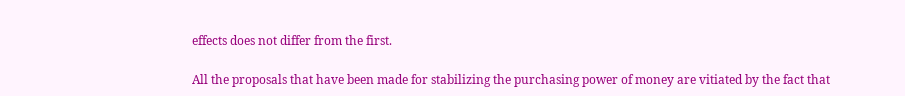effects does not differ from the first.

All the proposals that have been made for stabilizing the purchasing power of money are vitiated by the fact that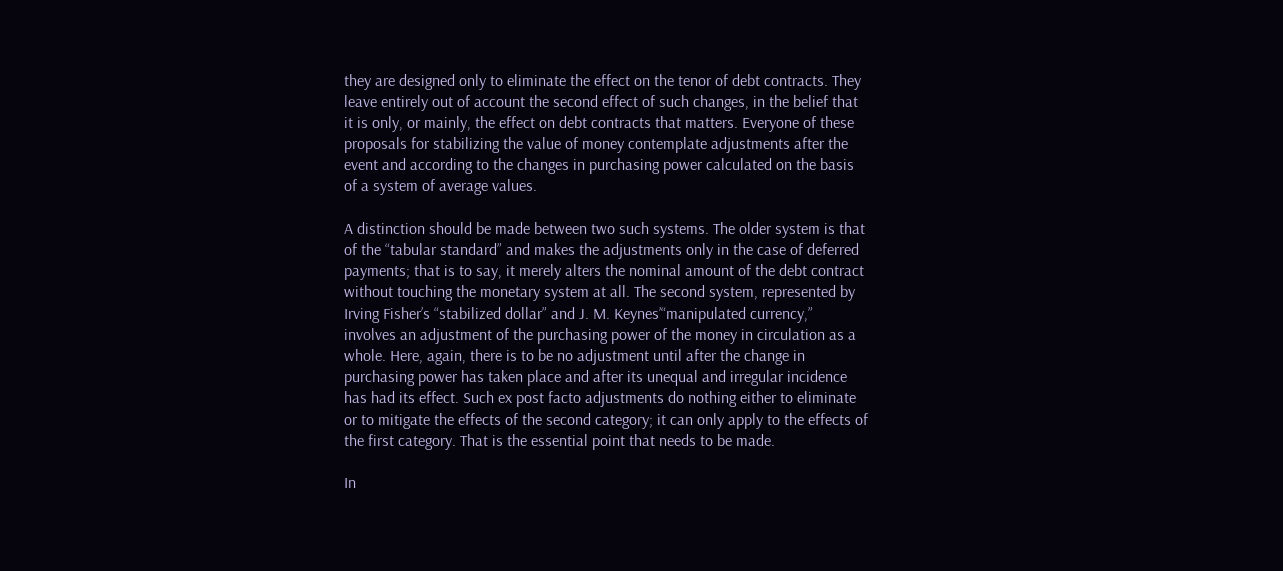they are designed only to eliminate the effect on the tenor of debt contracts. They leave entirely out of account the second effect of such changes, in the belief that it is only, or mainly, the effect on debt contracts that matters. Everyone of these proposals for stabilizing the value of money contemplate adjustments after the event and according to the changes in purchasing power calculated on the basis of a system of average values.

A distinction should be made between two such systems. The older system is that of the “tabular standard” and makes the adjustments only in the case of deferred payments; that is to say, it merely alters the nominal amount of the debt contract without touching the monetary system at all. The second system, represented by Irving Fisher’s “stabilized dollar” and J. M. Keynes’“manipulated currency,” involves an adjustment of the purchasing power of the money in circulation as a whole. Here, again, there is to be no adjustment until after the change in purchasing power has taken place and after its unequal and irregular incidence has had its effect. Such ex post facto adjustments do nothing either to eliminate or to mitigate the effects of the second category; it can only apply to the effects of the first category. That is the essential point that needs to be made.

In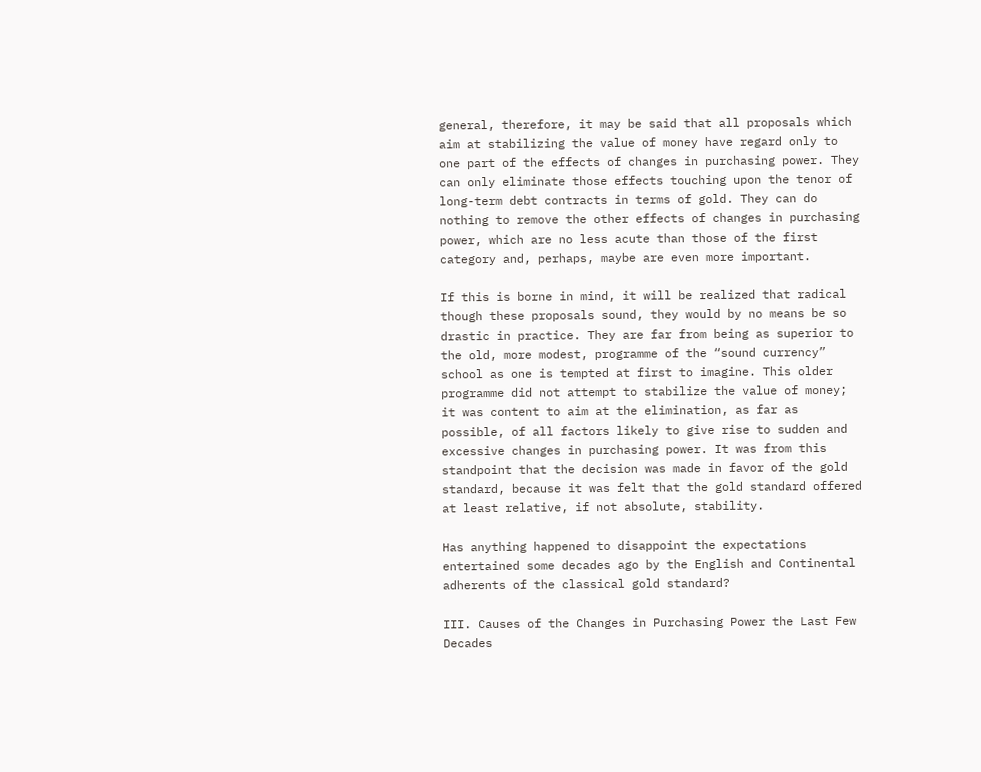general, therefore, it may be said that all proposals which aim at stabilizing the value of money have regard only to one part of the effects of changes in purchasing power. They can only eliminate those effects touching upon the tenor of long-term debt contracts in terms of gold. They can do nothing to remove the other effects of changes in purchasing power, which are no less acute than those of the first category and, perhaps, maybe are even more important.

If this is borne in mind, it will be realized that radical though these proposals sound, they would by no means be so drastic in practice. They are far from being as superior to the old, more modest, programme of the “sound currency” school as one is tempted at first to imagine. This older programme did not attempt to stabilize the value of money; it was content to aim at the elimination, as far as possible, of all factors likely to give rise to sudden and excessive changes in purchasing power. It was from this standpoint that the decision was made in favor of the gold standard, because it was felt that the gold standard offered at least relative, if not absolute, stability.

Has anything happened to disappoint the expectations entertained some decades ago by the English and Continental adherents of the classical gold standard?

III. Causes of the Changes in Purchasing Power the Last Few Decades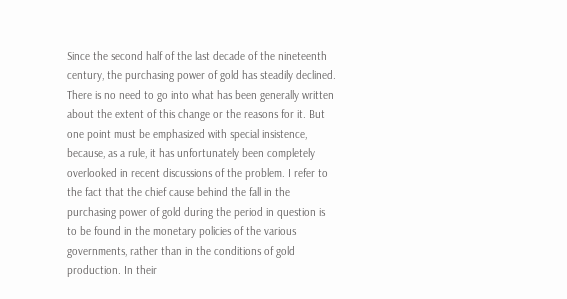Since the second half of the last decade of the nineteenth century, the purchasing power of gold has steadily declined. There is no need to go into what has been generally written about the extent of this change or the reasons for it. But one point must be emphasized with special insistence, because, as a rule, it has unfortunately been completely overlooked in recent discussions of the problem. I refer to the fact that the chief cause behind the fall in the purchasing power of gold during the period in question is to be found in the monetary policies of the various governments, rather than in the conditions of gold production. In their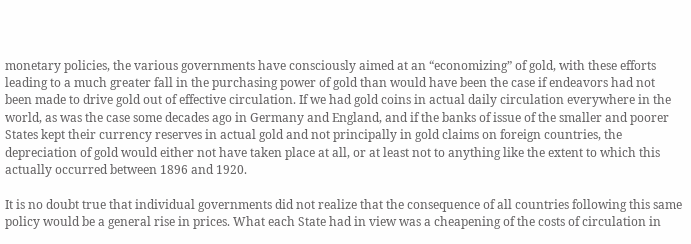monetary policies, the various governments have consciously aimed at an “economizing” of gold, with these efforts leading to a much greater fall in the purchasing power of gold than would have been the case if endeavors had not been made to drive gold out of effective circulation. If we had gold coins in actual daily circulation everywhere in the world, as was the case some decades ago in Germany and England, and if the banks of issue of the smaller and poorer States kept their currency reserves in actual gold and not principally in gold claims on foreign countries, the depreciation of gold would either not have taken place at all, or at least not to anything like the extent to which this actually occurred between 1896 and 1920.

It is no doubt true that individual governments did not realize that the consequence of all countries following this same policy would be a general rise in prices. What each State had in view was a cheapening of the costs of circulation in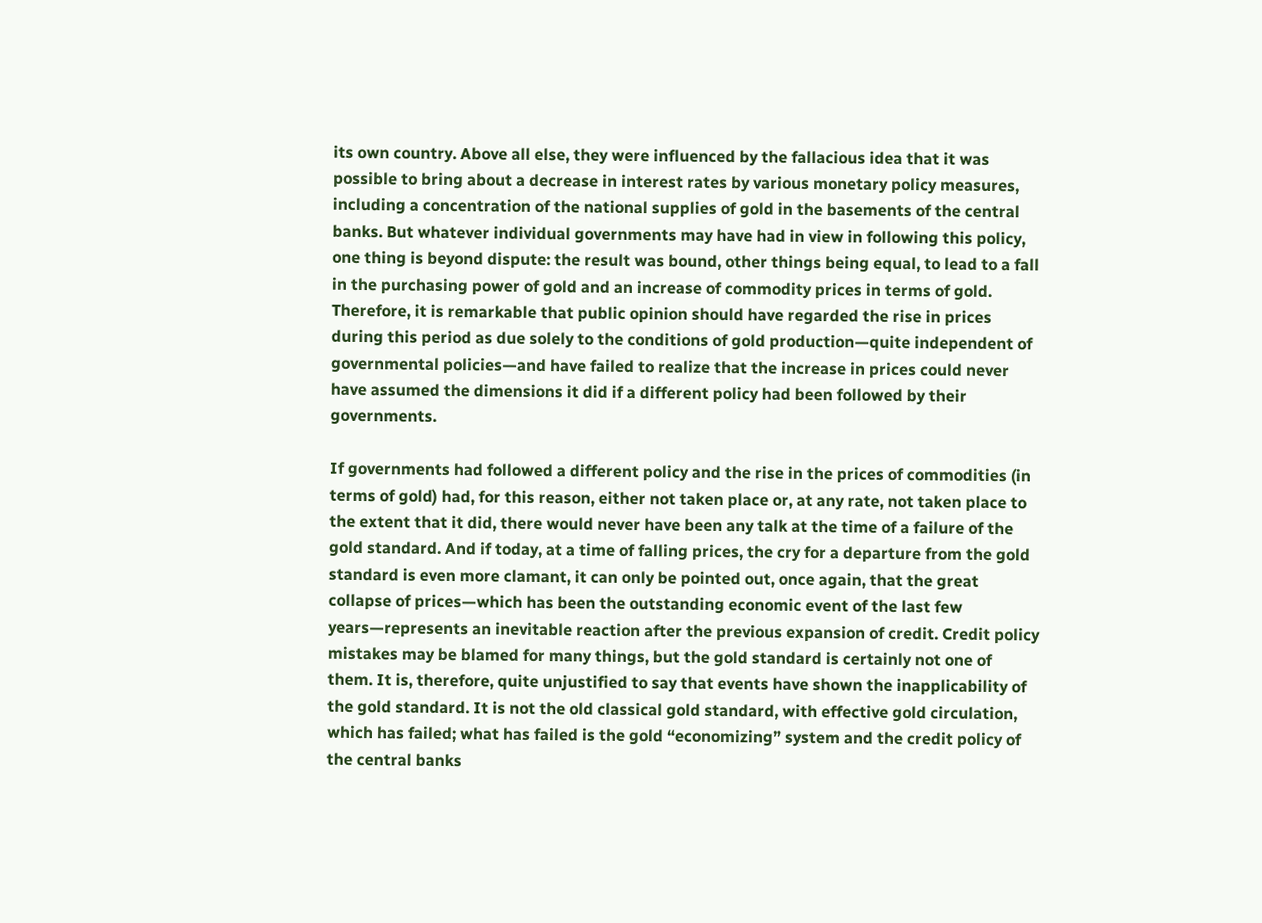its own country. Above all else, they were influenced by the fallacious idea that it was possible to bring about a decrease in interest rates by various monetary policy measures, including a concentration of the national supplies of gold in the basements of the central banks. But whatever individual governments may have had in view in following this policy, one thing is beyond dispute: the result was bound, other things being equal, to lead to a fall in the purchasing power of gold and an increase of commodity prices in terms of gold. Therefore, it is remarkable that public opinion should have regarded the rise in prices during this period as due solely to the conditions of gold production—quite independent of governmental policies—and have failed to realize that the increase in prices could never have assumed the dimensions it did if a different policy had been followed by their governments.

If governments had followed a different policy and the rise in the prices of commodities (in terms of gold) had, for this reason, either not taken place or, at any rate, not taken place to the extent that it did, there would never have been any talk at the time of a failure of the gold standard. And if today, at a time of falling prices, the cry for a departure from the gold standard is even more clamant, it can only be pointed out, once again, that the great collapse of prices—which has been the outstanding economic event of the last few years—represents an inevitable reaction after the previous expansion of credit. Credit policy mistakes may be blamed for many things, but the gold standard is certainly not one of them. It is, therefore, quite unjustified to say that events have shown the inapplicability of the gold standard. It is not the old classical gold standard, with effective gold circulation, which has failed; what has failed is the gold “economizing” system and the credit policy of the central banks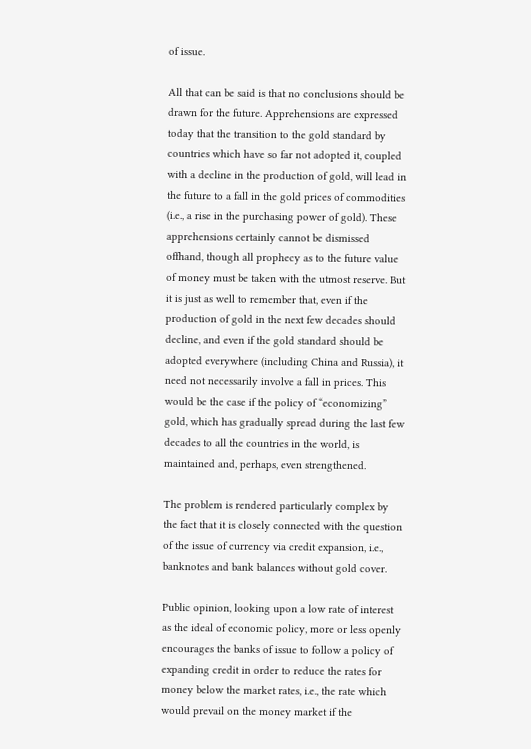of issue.

All that can be said is that no conclusions should be drawn for the future. Apprehensions are expressed today that the transition to the gold standard by countries which have so far not adopted it, coupled with a decline in the production of gold, will lead in the future to a fall in the gold prices of commodities (i.e., a rise in the purchasing power of gold). These apprehensions certainly cannot be dismissed offhand, though all prophecy as to the future value of money must be taken with the utmost reserve. But it is just as well to remember that, even if the production of gold in the next few decades should decline, and even if the gold standard should be adopted everywhere (including China and Russia), it need not necessarily involve a fall in prices. This would be the case if the policy of “economizing” gold, which has gradually spread during the last few decades to all the countries in the world, is maintained and, perhaps, even strengthened.

The problem is rendered particularly complex by the fact that it is closely connected with the question of the issue of currency via credit expansion, i.e., banknotes and bank balances without gold cover.

Public opinion, looking upon a low rate of interest as the ideal of economic policy, more or less openly encourages the banks of issue to follow a policy of expanding credit in order to reduce the rates for money below the market rates, i.e., the rate which would prevail on the money market if the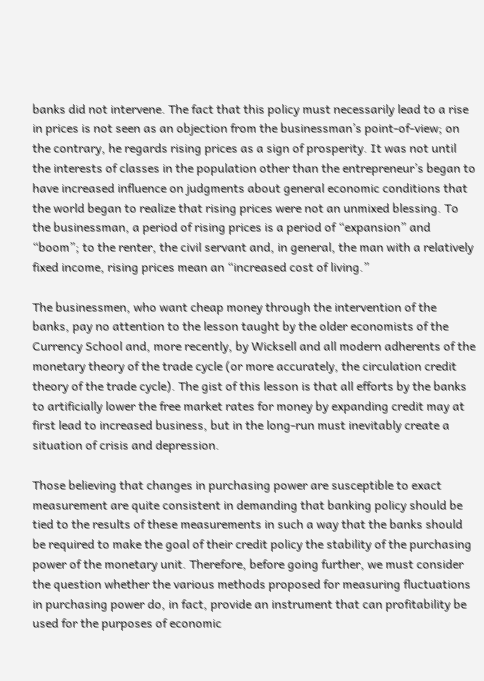banks did not intervene. The fact that this policy must necessarily lead to a rise in prices is not seen as an objection from the businessman’s point-of-view; on the contrary, he regards rising prices as a sign of prosperity. It was not until the interests of classes in the population other than the entrepreneur’s began to have increased influence on judgments about general economic conditions that the world began to realize that rising prices were not an unmixed blessing. To the businessman, a period of rising prices is a period of “expansion” and “boom”; to the renter, the civil servant and, in general, the man with a relatively fixed income, rising prices mean an “increased cost of living.”

The businessmen, who want cheap money through the intervention of the banks, pay no attention to the lesson taught by the older economists of the Currency School and, more recently, by Wicksell and all modern adherents of the monetary theory of the trade cycle (or more accurately, the circulation credit theory of the trade cycle). The gist of this lesson is that all efforts by the banks to artificially lower the free market rates for money by expanding credit may at first lead to increased business, but in the long-run must inevitably create a situation of crisis and depression.

Those believing that changes in purchasing power are susceptible to exact measurement are quite consistent in demanding that banking policy should be tied to the results of these measurements in such a way that the banks should be required to make the goal of their credit policy the stability of the purchasing power of the monetary unit. Therefore, before going further, we must consider the question whether the various methods proposed for measuring fluctuations in purchasing power do, in fact, provide an instrument that can profitability be used for the purposes of economic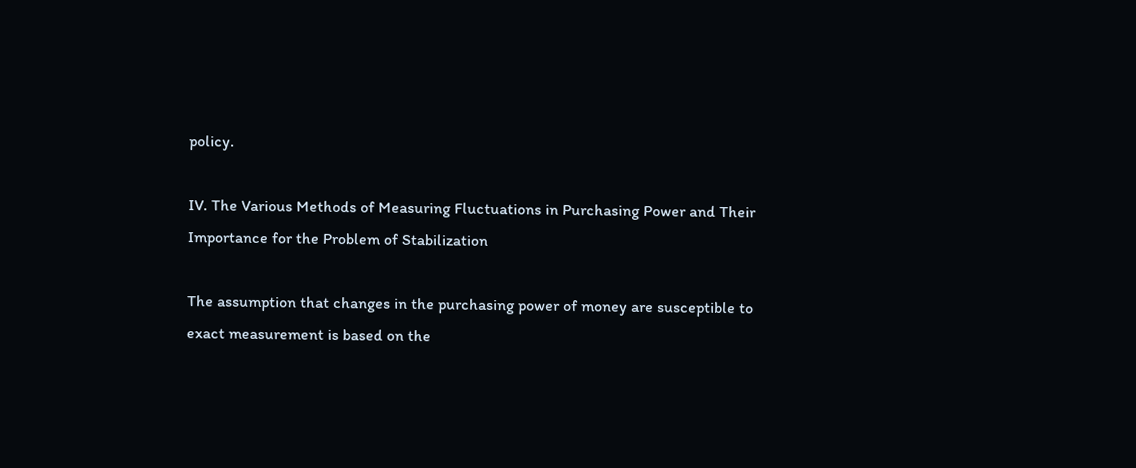policy.

IV. The Various Methods of Measuring Fluctuations in Purchasing Power and Their Importance for the Problem of Stabilization

The assumption that changes in the purchasing power of money are susceptible to exact measurement is based on the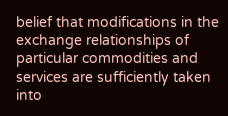belief that modifications in the exchange relationships of particular commodities and services are sufficiently taken into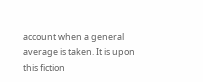account when a general average is taken. It is upon this fiction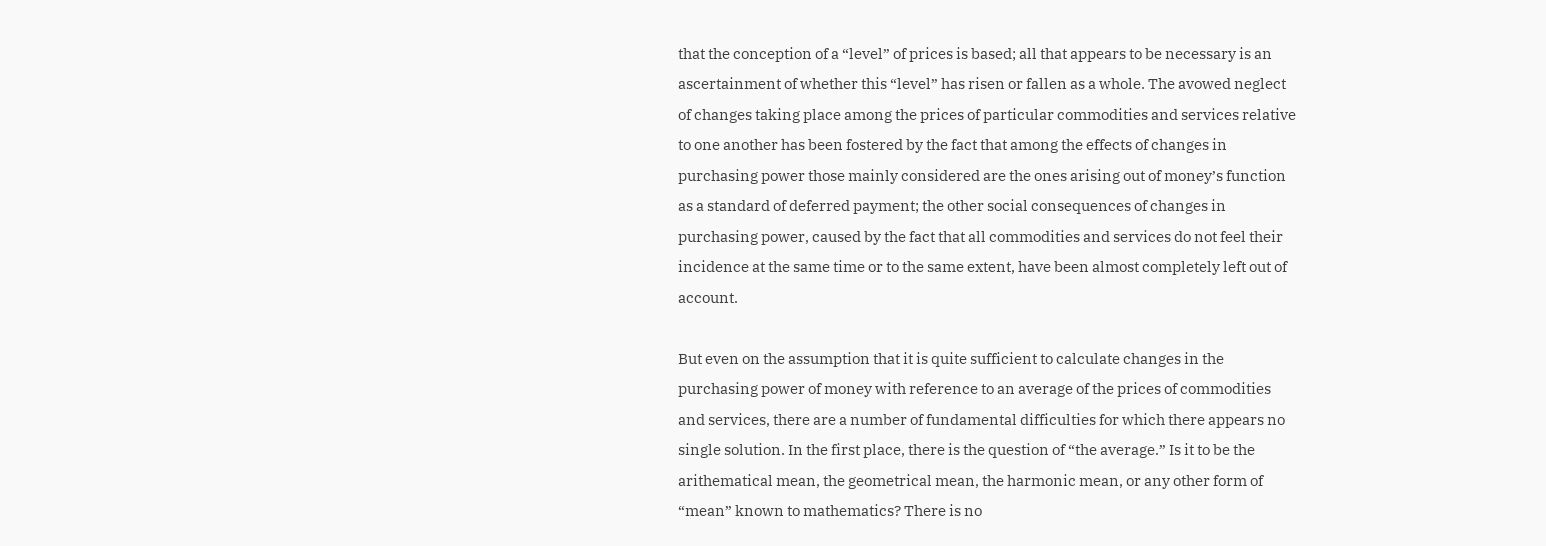that the conception of a “level” of prices is based; all that appears to be necessary is an ascertainment of whether this “level” has risen or fallen as a whole. The avowed neglect of changes taking place among the prices of particular commodities and services relative to one another has been fostered by the fact that among the effects of changes in purchasing power those mainly considered are the ones arising out of money’s function as a standard of deferred payment; the other social consequences of changes in purchasing power, caused by the fact that all commodities and services do not feel their incidence at the same time or to the same extent, have been almost completely left out of account.

But even on the assumption that it is quite sufficient to calculate changes in the purchasing power of money with reference to an average of the prices of commodities and services, there are a number of fundamental difficulties for which there appears no single solution. In the first place, there is the question of “the average.” Is it to be the arithematical mean, the geometrical mean, the harmonic mean, or any other form of “mean” known to mathematics? There is no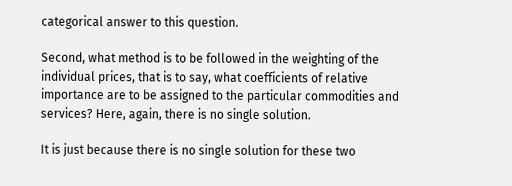categorical answer to this question.

Second, what method is to be followed in the weighting of the individual prices, that is to say, what coefficients of relative importance are to be assigned to the particular commodities and services? Here, again, there is no single solution.

It is just because there is no single solution for these two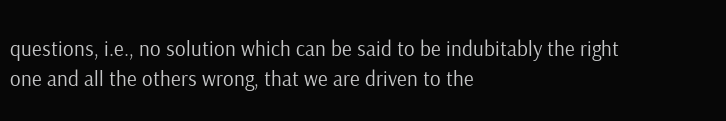questions, i.e., no solution which can be said to be indubitably the right one and all the others wrong, that we are driven to the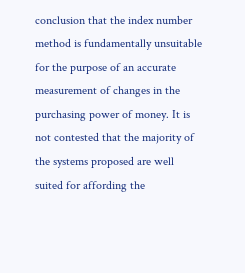conclusion that the index number method is fundamentally unsuitable for the purpose of an accurate measurement of changes in the purchasing power of money. It is not contested that the majority of the systems proposed are well suited for affording the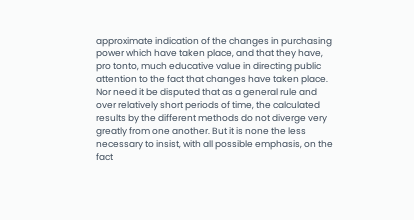approximate indication of the changes in purchasing power which have taken place, and that they have, pro tonto, much educative value in directing public attention to the fact that changes have taken place. Nor need it be disputed that as a general rule and over relatively short periods of time, the calculated results by the different methods do not diverge very greatly from one another. But it is none the less necessary to insist, with all possible emphasis, on the fact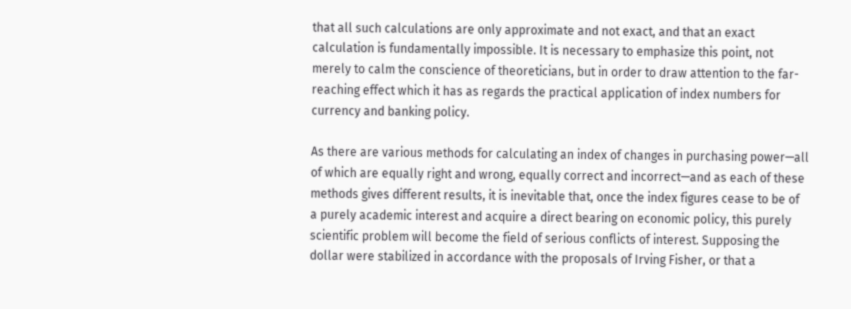that all such calculations are only approximate and not exact, and that an exact calculation is fundamentally impossible. It is necessary to emphasize this point, not merely to calm the conscience of theoreticians, but in order to draw attention to the far-reaching effect which it has as regards the practical application of index numbers for currency and banking policy.

As there are various methods for calculating an index of changes in purchasing power—all of which are equally right and wrong, equally correct and incorrect—and as each of these methods gives different results, it is inevitable that, once the index figures cease to be of a purely academic interest and acquire a direct bearing on economic policy, this purely scientific problem will become the field of serious conflicts of interest. Supposing the dollar were stabilized in accordance with the proposals of Irving Fisher, or that a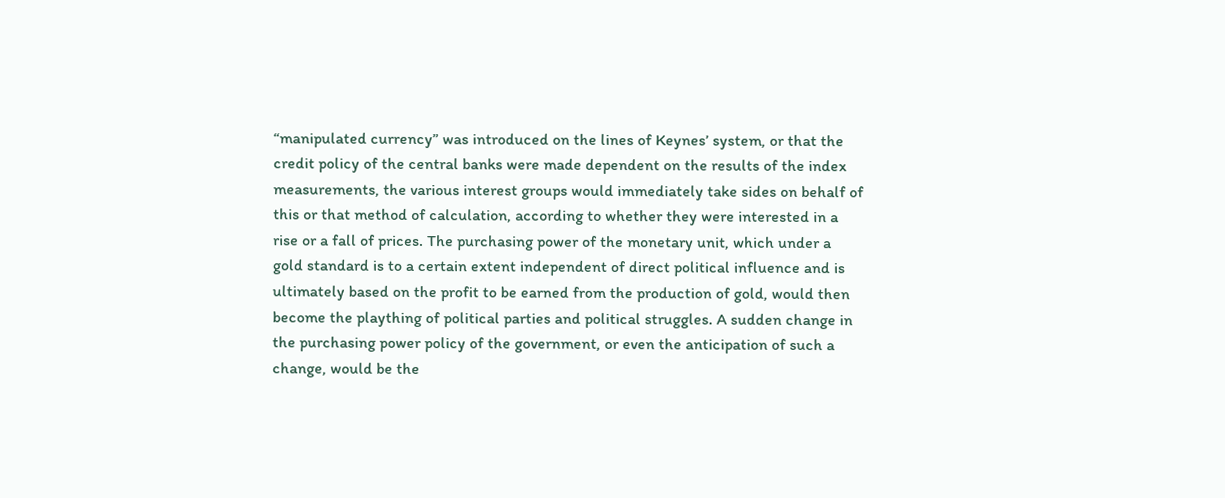“manipulated currency” was introduced on the lines of Keynes’ system, or that the credit policy of the central banks were made dependent on the results of the index measurements, the various interest groups would immediately take sides on behalf of this or that method of calculation, according to whether they were interested in a rise or a fall of prices. The purchasing power of the monetary unit, which under a gold standard is to a certain extent independent of direct political influence and is ultimately based on the profit to be earned from the production of gold, would then become the plaything of political parties and political struggles. A sudden change in the purchasing power policy of the government, or even the anticipation of such a change, would be the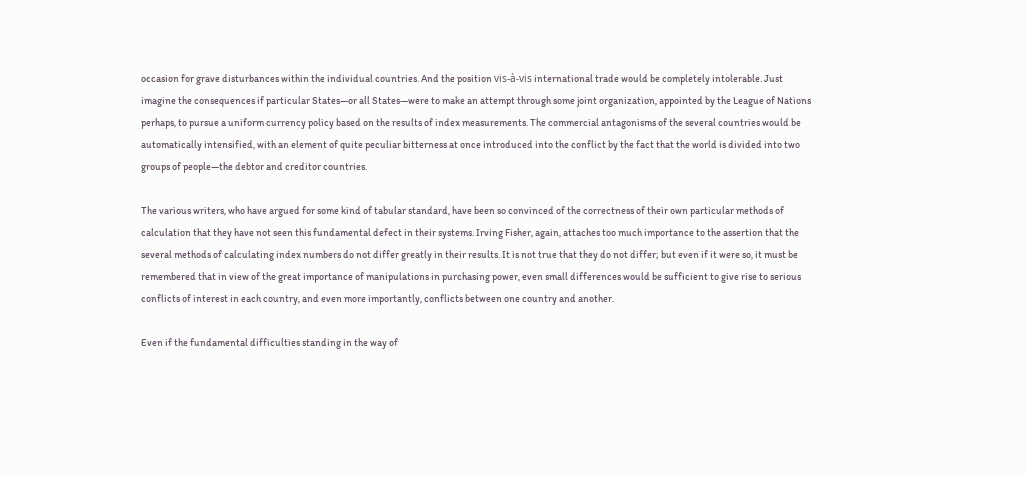occasion for grave disturbances within the individual countries. And the position vis-à-vis international trade would be completely intolerable. Just imagine the consequences if particular States—or all States—were to make an attempt through some joint organization, appointed by the League of Nations perhaps, to pursue a uniform currency policy based on the results of index measurements. The commercial antagonisms of the several countries would be automatically intensified, with an element of quite peculiar bitterness at once introduced into the conflict by the fact that the world is divided into two groups of people—the debtor and creditor countries.

The various writers, who have argued for some kind of tabular standard, have been so convinced of the correctness of their own particular methods of calculation that they have not seen this fundamental defect in their systems. Irving Fisher, again, attaches too much importance to the assertion that the several methods of calculating index numbers do not differ greatly in their results. It is not true that they do not differ; but even if it were so, it must be remembered that in view of the great importance of manipulations in purchasing power, even small differences would be sufficient to give rise to serious conflicts of interest in each country, and even more importantly, conflicts between one country and another.

Even if the fundamental difficulties standing in the way of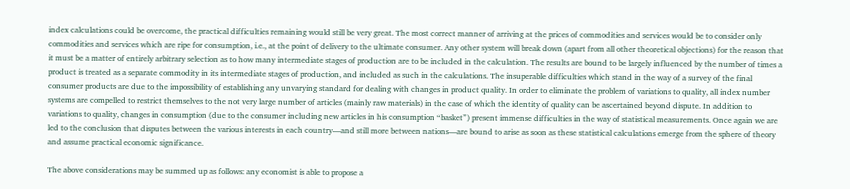index calculations could be overcome, the practical difficulties remaining would still be very great. The most correct manner of arriving at the prices of commodities and services would be to consider only commodities and services which are ripe for consumption, i.e., at the point of delivery to the ultimate consumer. Any other system will break down (apart from all other theoretical objections) for the reason that it must be a matter of entirely arbitrary selection as to how many intermediate stages of production are to be included in the calculation. The results are bound to be largely influenced by the number of times a product is treated as a separate commodity in its intermediate stages of production, and included as such in the calculations. The insuperable difficulties which stand in the way of a survey of the final consumer products are due to the impossibility of establishing any unvarying standard for dealing with changes in product quality. In order to eliminate the problem of variations to quality, all index number systems are compelled to restrict themselves to the not very large number of articles (mainly raw materials) in the case of which the identity of quality can be ascertained beyond dispute. In addition to variations to quality, changes in consumption (due to the consumer including new articles in his consumption “basket”) present immense difficulties in the way of statistical measurements. Once again we are led to the conclusion that disputes between the various interests in each country—and still more between nations—are bound to arise as soon as these statistical calculations emerge from the sphere of theory and assume practical economic significance.

The above considerations may be summed up as follows: any economist is able to propose a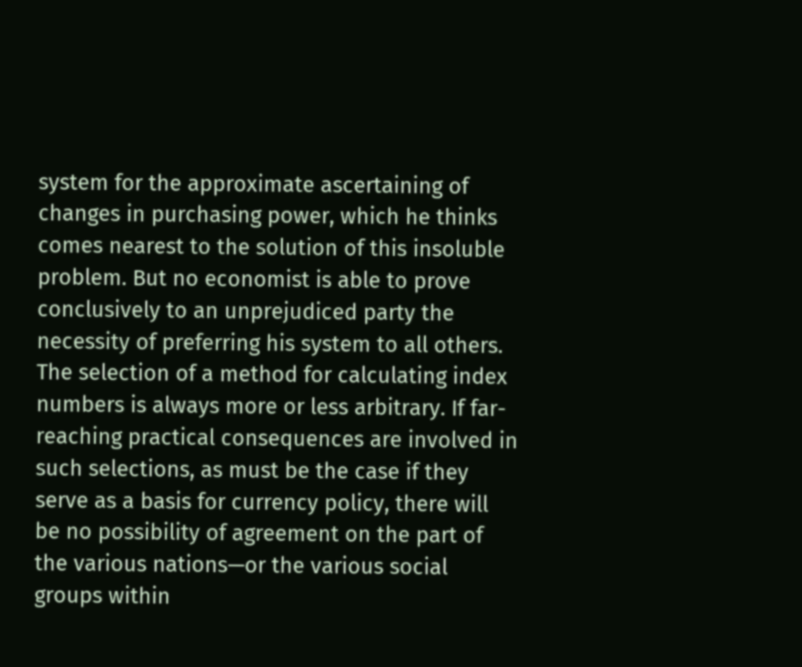system for the approximate ascertaining of changes in purchasing power, which he thinks comes nearest to the solution of this insoluble problem. But no economist is able to prove conclusively to an unprejudiced party the necessity of preferring his system to all others. The selection of a method for calculating index numbers is always more or less arbitrary. If far-reaching practical consequences are involved in such selections, as must be the case if they serve as a basis for currency policy, there will be no possibility of agreement on the part of the various nations—or the various social groups within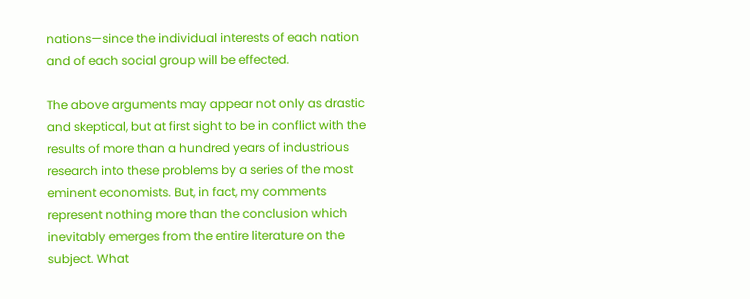nations—since the individual interests of each nation and of each social group will be effected.

The above arguments may appear not only as drastic and skeptical, but at first sight to be in conflict with the results of more than a hundred years of industrious research into these problems by a series of the most eminent economists. But, in fact, my comments represent nothing more than the conclusion which inevitably emerges from the entire literature on the subject. What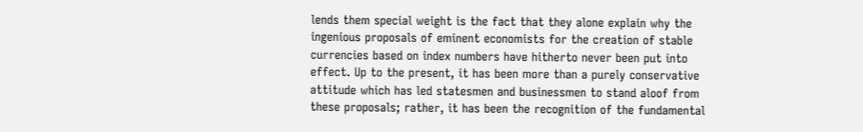lends them special weight is the fact that they alone explain why the ingenious proposals of eminent economists for the creation of stable currencies based on index numbers have hitherto never been put into effect. Up to the present, it has been more than a purely conservative attitude which has led statesmen and businessmen to stand aloof from these proposals; rather, it has been the recognition of the fundamental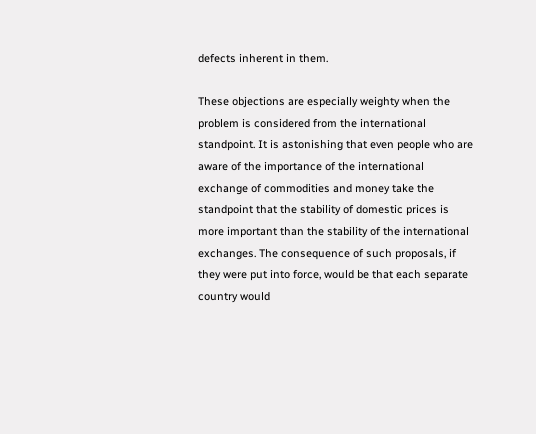defects inherent in them.

These objections are especially weighty when the problem is considered from the international standpoint. It is astonishing that even people who are aware of the importance of the international exchange of commodities and money take the standpoint that the stability of domestic prices is more important than the stability of the international exchanges. The consequence of such proposals, if they were put into force, would be that each separate country would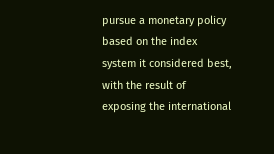pursue a monetary policy based on the index system it considered best, with the result of exposing the international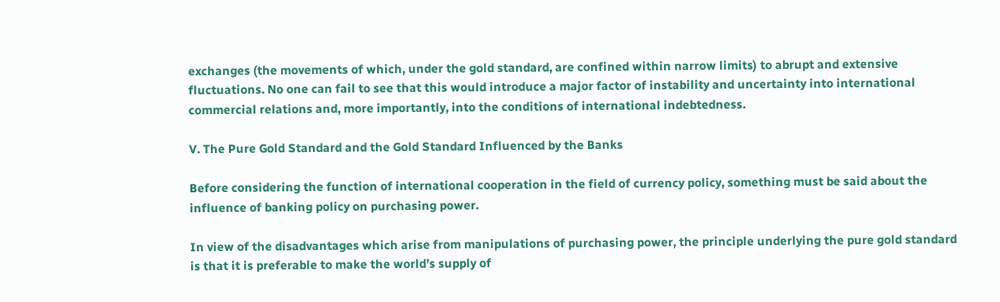exchanges (the movements of which, under the gold standard, are confined within narrow limits) to abrupt and extensive fluctuations. No one can fail to see that this would introduce a major factor of instability and uncertainty into international commercial relations and, more importantly, into the conditions of international indebtedness.

V. The Pure Gold Standard and the Gold Standard Influenced by the Banks

Before considering the function of international cooperation in the field of currency policy, something must be said about the influence of banking policy on purchasing power.

In view of the disadvantages which arise from manipulations of purchasing power, the principle underlying the pure gold standard is that it is preferable to make the world’s supply of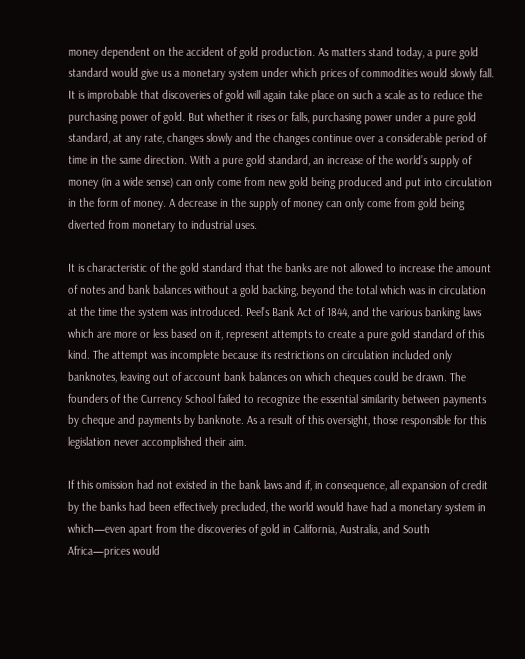money dependent on the accident of gold production. As matters stand today, a pure gold standard would give us a monetary system under which prices of commodities would slowly fall. It is improbable that discoveries of gold will again take place on such a scale as to reduce the purchasing power of gold. But whether it rises or falls, purchasing power under a pure gold standard, at any rate, changes slowly and the changes continue over a considerable period of time in the same direction. With a pure gold standard, an increase of the world’s supply of money (in a wide sense) can only come from new gold being produced and put into circulation in the form of money. A decrease in the supply of money can only come from gold being diverted from monetary to industrial uses.

It is characteristic of the gold standard that the banks are not allowed to increase the amount of notes and bank balances without a gold backing, beyond the total which was in circulation at the time the system was introduced. Peel’s Bank Act of 1844, and the various banking laws which are more or less based on it, represent attempts to create a pure gold standard of this kind. The attempt was incomplete because its restrictions on circulation included only banknotes, leaving out of account bank balances on which cheques could be drawn. The founders of the Currency School failed to recognize the essential similarity between payments by cheque and payments by banknote. As a result of this oversight, those responsible for this legislation never accomplished their aim.

If this omission had not existed in the bank laws and if, in consequence, all expansion of credit by the banks had been effectively precluded, the world would have had a monetary system in which—even apart from the discoveries of gold in California, Australia, and South Africa—prices would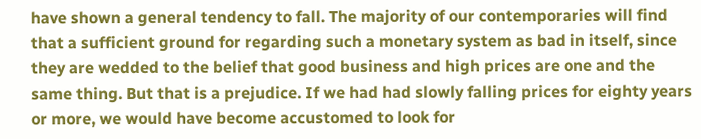have shown a general tendency to fall. The majority of our contemporaries will find that a sufficient ground for regarding such a monetary system as bad in itself, since they are wedded to the belief that good business and high prices are one and the same thing. But that is a prejudice. If we had had slowly falling prices for eighty years or more, we would have become accustomed to look for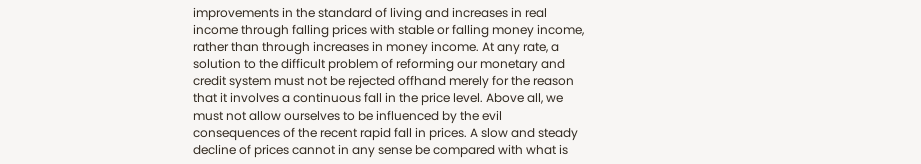improvements in the standard of living and increases in real income through falling prices with stable or falling money income, rather than through increases in money income. At any rate, a solution to the difficult problem of reforming our monetary and credit system must not be rejected offhand merely for the reason that it involves a continuous fall in the price level. Above all, we must not allow ourselves to be influenced by the evil consequences of the recent rapid fall in prices. A slow and steady decline of prices cannot in any sense be compared with what is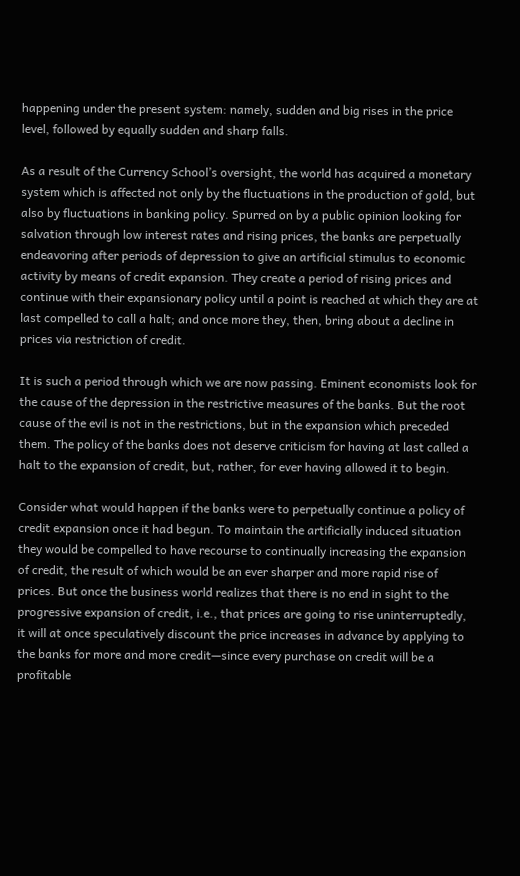happening under the present system: namely, sudden and big rises in the price level, followed by equally sudden and sharp falls.

As a result of the Currency School’s oversight, the world has acquired a monetary system which is affected not only by the fluctuations in the production of gold, but also by fluctuations in banking policy. Spurred on by a public opinion looking for salvation through low interest rates and rising prices, the banks are perpetually endeavoring after periods of depression to give an artificial stimulus to economic activity by means of credit expansion. They create a period of rising prices and continue with their expansionary policy until a point is reached at which they are at last compelled to call a halt; and once more they, then, bring about a decline in prices via restriction of credit.

It is such a period through which we are now passing. Eminent economists look for the cause of the depression in the restrictive measures of the banks. But the root cause of the evil is not in the restrictions, but in the expansion which preceded them. The policy of the banks does not deserve criticism for having at last called a halt to the expansion of credit, but, rather, for ever having allowed it to begin.

Consider what would happen if the banks were to perpetually continue a policy of credit expansion once it had begun. To maintain the artificially induced situation they would be compelled to have recourse to continually increasing the expansion of credit, the result of which would be an ever sharper and more rapid rise of prices. But once the business world realizes that there is no end in sight to the progressive expansion of credit, i.e., that prices are going to rise uninterruptedly, it will at once speculatively discount the price increases in advance by applying to the banks for more and more credit—since every purchase on credit will be a profitable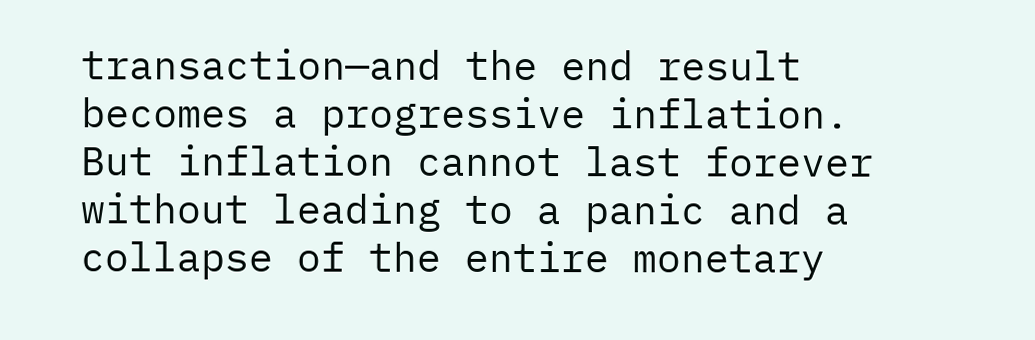transaction—and the end result becomes a progressive inflation. But inflation cannot last forever without leading to a panic and a collapse of the entire monetary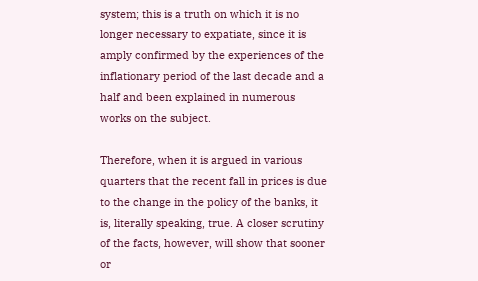system; this is a truth on which it is no longer necessary to expatiate, since it is amply confirmed by the experiences of the inflationary period of the last decade and a half and been explained in numerous works on the subject.

Therefore, when it is argued in various quarters that the recent fall in prices is due to the change in the policy of the banks, it is, literally speaking, true. A closer scrutiny of the facts, however, will show that sooner or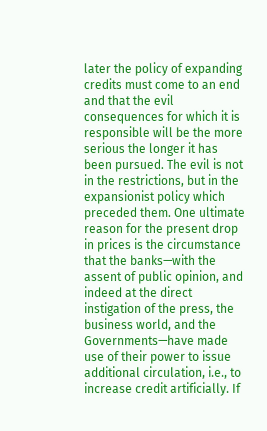later the policy of expanding credits must come to an end and that the evil consequences for which it is responsible will be the more serious the longer it has been pursued. The evil is not in the restrictions, but in the expansionist policy which preceded them. One ultimate reason for the present drop in prices is the circumstance that the banks—with the assent of public opinion, and indeed at the direct instigation of the press, the business world, and the Governments—have made use of their power to issue additional circulation, i.e., to increase credit artificially. If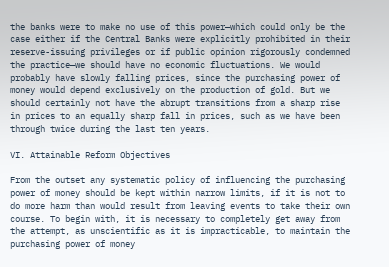the banks were to make no use of this power—which could only be the case either if the Central Banks were explicitly prohibited in their reserve-issuing privileges or if public opinion rigorously condemned the practice—we should have no economic fluctuations. We would probably have slowly falling prices, since the purchasing power of money would depend exclusively on the production of gold. But we should certainly not have the abrupt transitions from a sharp rise in prices to an equally sharp fall in prices, such as we have been through twice during the last ten years.

VI. Attainable Reform Objectives

From the outset any systematic policy of influencing the purchasing power of money should be kept within narrow limits, if it is not to do more harm than would result from leaving events to take their own course. To begin with, it is necessary to completely get away from the attempt, as unscientific as it is impracticable, to maintain the purchasing power of money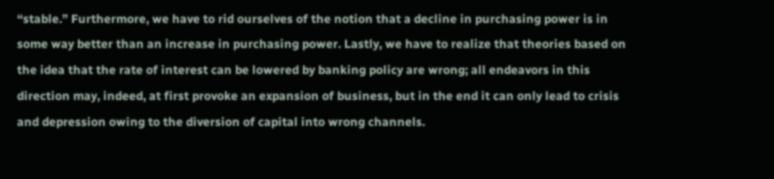“stable.” Furthermore, we have to rid ourselves of the notion that a decline in purchasing power is in some way better than an increase in purchasing power. Lastly, we have to realize that theories based on the idea that the rate of interest can be lowered by banking policy are wrong; all endeavors in this direction may, indeed, at first provoke an expansion of business, but in the end it can only lead to crisis and depression owing to the diversion of capital into wrong channels.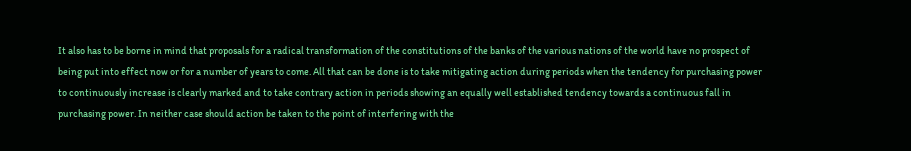It also has to be borne in mind that proposals for a radical transformation of the constitutions of the banks of the various nations of the world have no prospect of being put into effect now or for a number of years to come. All that can be done is to take mitigating action during periods when the tendency for purchasing power to continuously increase is clearly marked and to take contrary action in periods showing an equally well established tendency towards a continuous fall in purchasing power. In neither case should action be taken to the point of interfering with the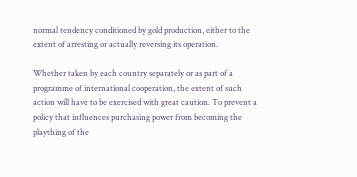normal tendency conditioned by gold production, either to the extent of arresting or actually reversing its operation.

Whether taken by each country separately or as part of a programme of international cooperation, the extent of such action will have to be exercised with great caution. To prevent a policy that influences purchasing power from becoming the plaything of the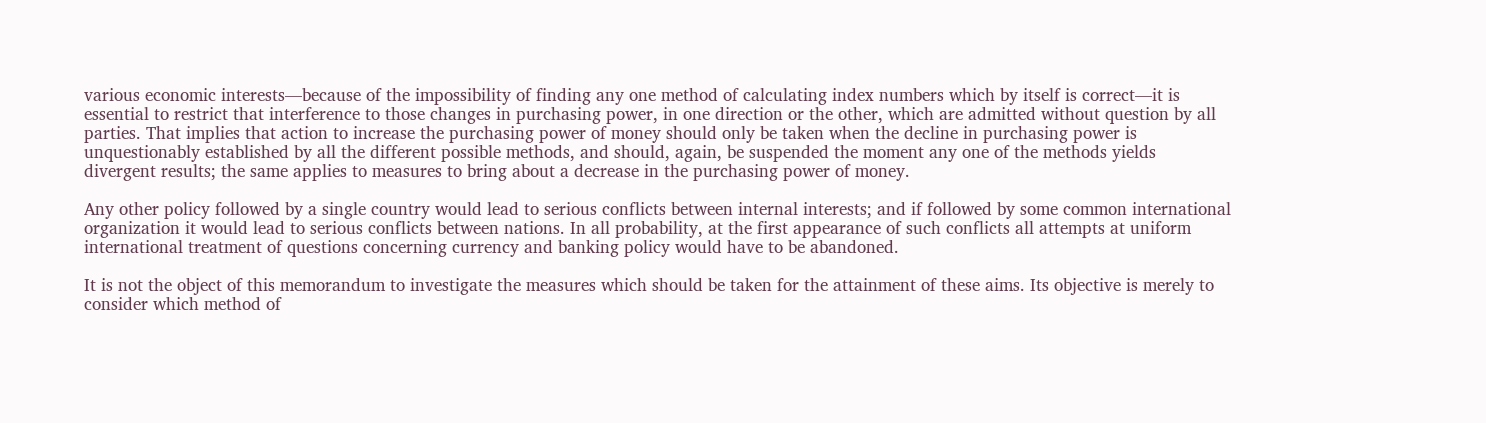various economic interests—because of the impossibility of finding any one method of calculating index numbers which by itself is correct—it is essential to restrict that interference to those changes in purchasing power, in one direction or the other, which are admitted without question by all parties. That implies that action to increase the purchasing power of money should only be taken when the decline in purchasing power is unquestionably established by all the different possible methods, and should, again, be suspended the moment any one of the methods yields divergent results; the same applies to measures to bring about a decrease in the purchasing power of money.

Any other policy followed by a single country would lead to serious conflicts between internal interests; and if followed by some common international organization it would lead to serious conflicts between nations. In all probability, at the first appearance of such conflicts all attempts at uniform international treatment of questions concerning currency and banking policy would have to be abandoned.

It is not the object of this memorandum to investigate the measures which should be taken for the attainment of these aims. Its objective is merely to consider which method of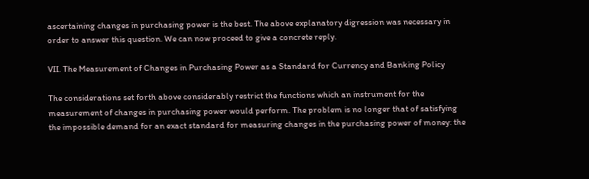ascertaining changes in purchasing power is the best. The above explanatory digression was necessary in order to answer this question. We can now proceed to give a concrete reply.

VII. The Measurement of Changes in Purchasing Power as a Standard for Currency and Banking Policy

The considerations set forth above considerably restrict the functions which an instrument for the measurement of changes in purchasing power would perform. The problem is no longer that of satisfying the impossible demand for an exact standard for measuring changes in the purchasing power of money: the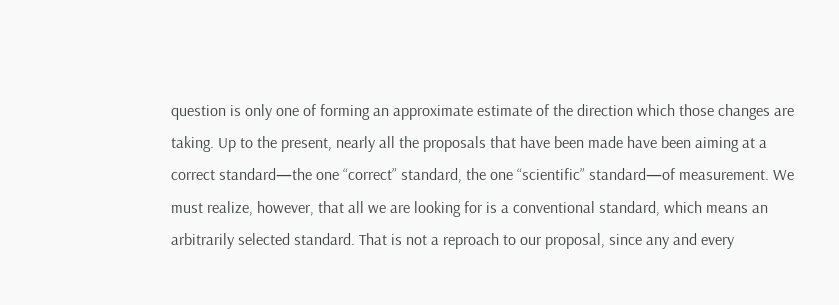question is only one of forming an approximate estimate of the direction which those changes are taking. Up to the present, nearly all the proposals that have been made have been aiming at a correct standard—the one “correct” standard, the one “scientific” standard—of measurement. We must realize, however, that all we are looking for is a conventional standard, which means an arbitrarily selected standard. That is not a reproach to our proposal, since any and every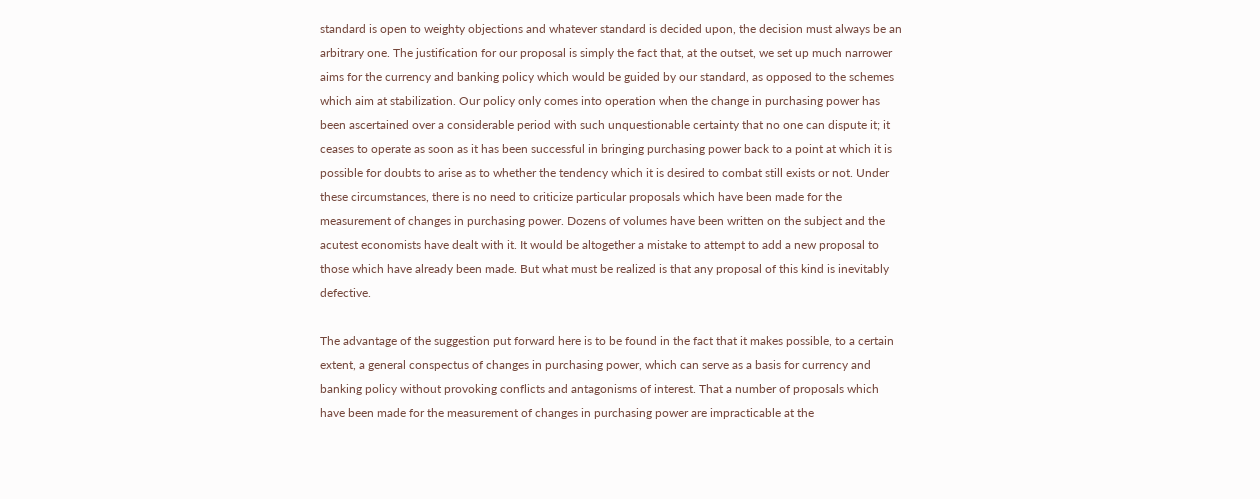standard is open to weighty objections and whatever standard is decided upon, the decision must always be an arbitrary one. The justification for our proposal is simply the fact that, at the outset, we set up much narrower aims for the currency and banking policy which would be guided by our standard, as opposed to the schemes which aim at stabilization. Our policy only comes into operation when the change in purchasing power has been ascertained over a considerable period with such unquestionable certainty that no one can dispute it; it ceases to operate as soon as it has been successful in bringing purchasing power back to a point at which it is possible for doubts to arise as to whether the tendency which it is desired to combat still exists or not. Under these circumstances, there is no need to criticize particular proposals which have been made for the measurement of changes in purchasing power. Dozens of volumes have been written on the subject and the acutest economists have dealt with it. It would be altogether a mistake to attempt to add a new proposal to those which have already been made. But what must be realized is that any proposal of this kind is inevitably defective.

The advantage of the suggestion put forward here is to be found in the fact that it makes possible, to a certain extent, a general conspectus of changes in purchasing power, which can serve as a basis for currency and banking policy without provoking conflicts and antagonisms of interest. That a number of proposals which have been made for the measurement of changes in purchasing power are impracticable at the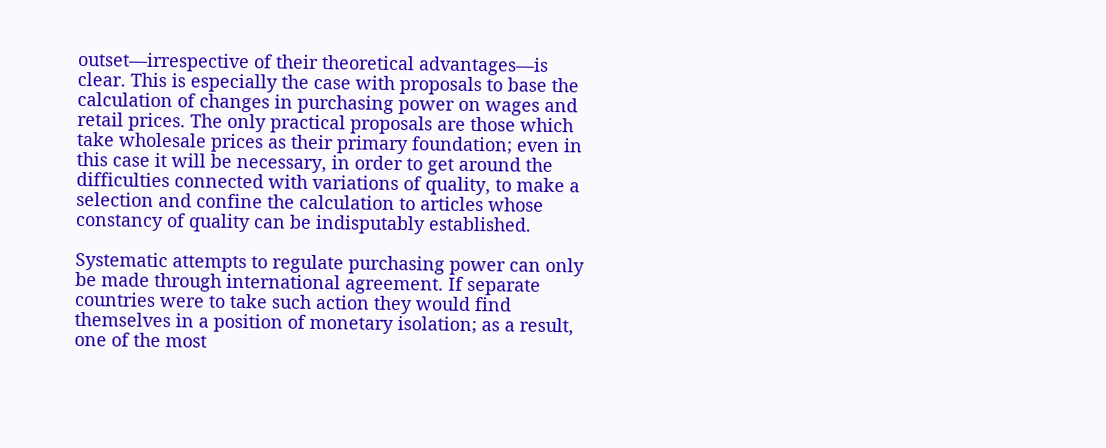outset—irrespective of their theoretical advantages—is clear. This is especially the case with proposals to base the calculation of changes in purchasing power on wages and retail prices. The only practical proposals are those which take wholesale prices as their primary foundation; even in this case it will be necessary, in order to get around the difficulties connected with variations of quality, to make a selection and confine the calculation to articles whose constancy of quality can be indisputably established.

Systematic attempts to regulate purchasing power can only be made through international agreement. If separate countries were to take such action they would find themselves in a position of monetary isolation; as a result, one of the most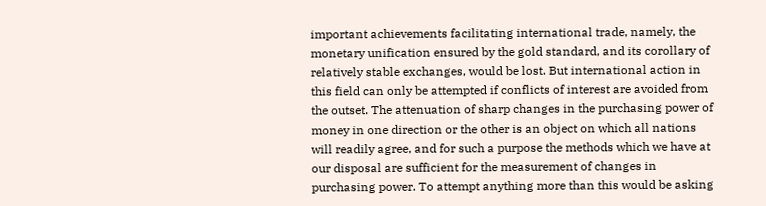important achievements facilitating international trade, namely, the monetary unification ensured by the gold standard, and its corollary of relatively stable exchanges, would be lost. But international action in this field can only be attempted if conflicts of interest are avoided from the outset. The attenuation of sharp changes in the purchasing power of money in one direction or the other is an object on which all nations will readily agree, and for such a purpose the methods which we have at our disposal are sufficient for the measurement of changes in purchasing power. To attempt anything more than this would be asking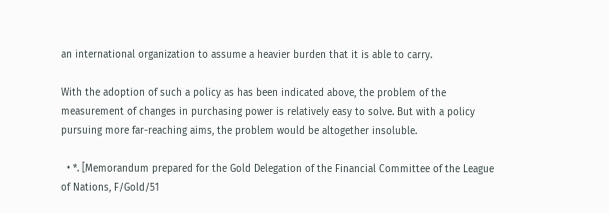an international organization to assume a heavier burden that it is able to carry.

With the adoption of such a policy as has been indicated above, the problem of the measurement of changes in purchasing power is relatively easy to solve. But with a policy pursuing more far-reaching aims, the problem would be altogether insoluble.

  • *. [Memorandum prepared for the Gold Delegation of the Financial Committee of the League of Nations, F/Gold/51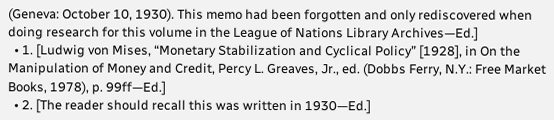(Geneva: October 10, 1930). This memo had been forgotten and only rediscovered when doing research for this volume in the League of Nations Library Archives—Ed.]
  • 1. [Ludwig von Mises, “Monetary Stabilization and Cyclical Policy” [1928], in On the Manipulation of Money and Credit, Percy L. Greaves, Jr., ed. (Dobbs Ferry, N.Y.: Free Market Books, 1978), p. 99ff—Ed.]
  • 2. [The reader should recall this was written in 1930—Ed.]